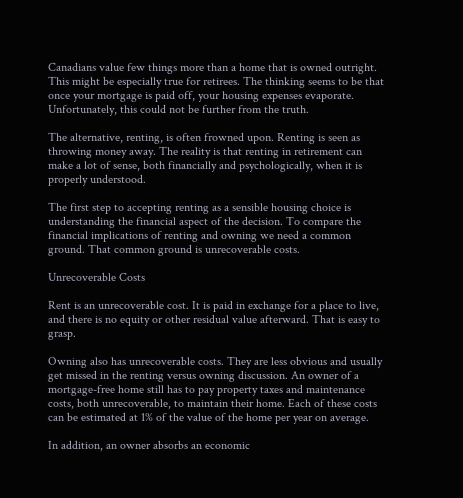Canadians value few things more than a home that is owned outright. This might be especially true for retirees. The thinking seems to be that once your mortgage is paid off, your housing expenses evaporate. Unfortunately, this could not be further from the truth.

The alternative, renting, is often frowned upon. Renting is seen as throwing money away. The reality is that renting in retirement can make a lot of sense, both financially and psychologically, when it is properly understood.

The first step to accepting renting as a sensible housing choice is understanding the financial aspect of the decision. To compare the financial implications of renting and owning we need a common ground. That common ground is unrecoverable costs.

Unrecoverable Costs

Rent is an unrecoverable cost. It is paid in exchange for a place to live, and there is no equity or other residual value afterward. That is easy to grasp.

Owning also has unrecoverable costs. They are less obvious and usually get missed in the renting versus owning discussion. An owner of a mortgage-free home still has to pay property taxes and maintenance costs, both unrecoverable, to maintain their home. Each of these costs can be estimated at 1% of the value of the home per year on average.

In addition, an owner absorbs an economic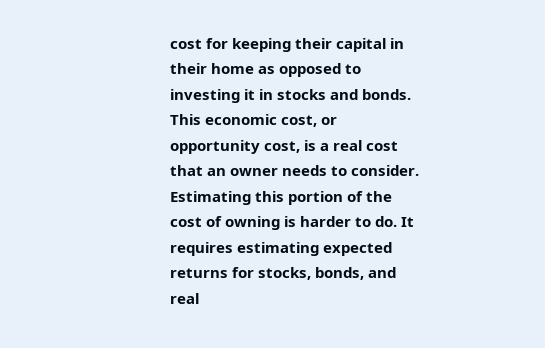cost for keeping their capital in their home as opposed to investing it in stocks and bonds. This economic cost, or opportunity cost, is a real cost that an owner needs to consider. Estimating this portion of the cost of owning is harder to do. It requires estimating expected returns for stocks, bonds, and real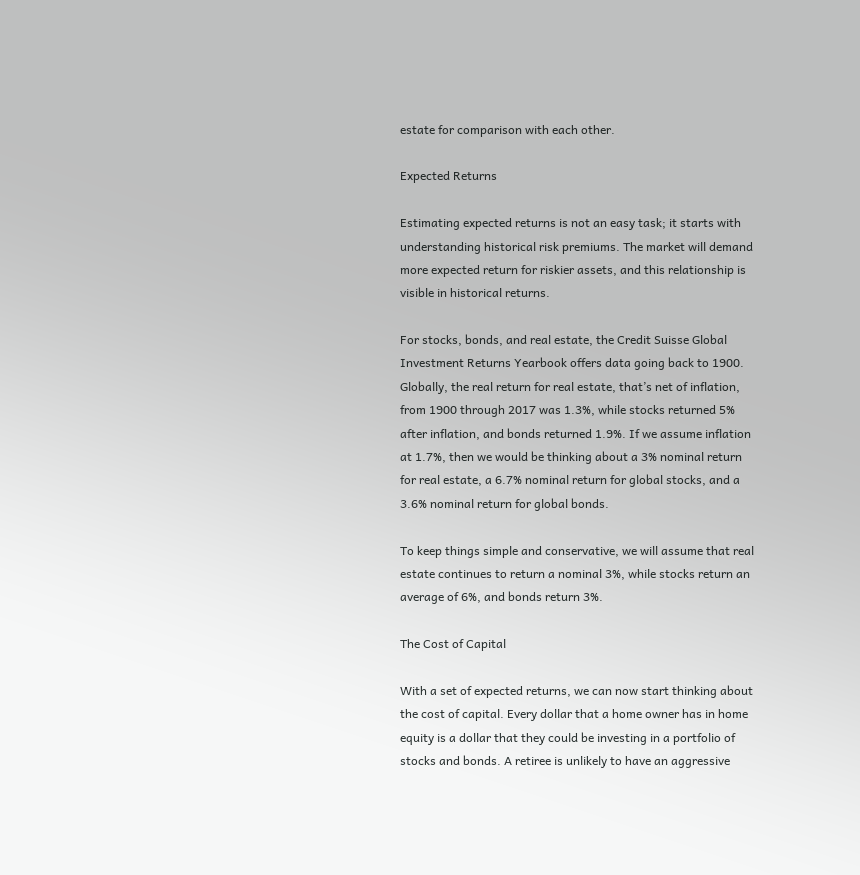estate for comparison with each other.

Expected Returns

Estimating expected returns is not an easy task; it starts with understanding historical risk premiums. The market will demand more expected return for riskier assets, and this relationship is visible in historical returns.

For stocks, bonds, and real estate, the Credit Suisse Global Investment Returns Yearbook offers data going back to 1900. Globally, the real return for real estate, that’s net of inflation, from 1900 through 2017 was 1.3%, while stocks returned 5% after inflation, and bonds returned 1.9%. If we assume inflation at 1.7%, then we would be thinking about a 3% nominal return for real estate, a 6.7% nominal return for global stocks, and a 3.6% nominal return for global bonds.

To keep things simple and conservative, we will assume that real estate continues to return a nominal 3%, while stocks return an average of 6%, and bonds return 3%.

The Cost of Capital

With a set of expected returns, we can now start thinking about the cost of capital. Every dollar that a home owner has in home equity is a dollar that they could be investing in a portfolio of stocks and bonds. A retiree is unlikely to have an aggressive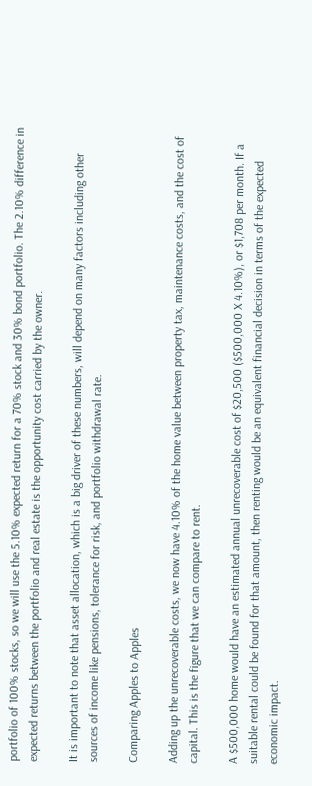portfolio of 100% stocks, so we will use the 5.10% expected return for a 70% stock and 30% bond portfolio. The 2.10% difference in expected returns between the portfolio and real estate is the opportunity cost carried by the owner.

It is important to note that asset allocation, which is a big driver of these numbers, will depend on many factors including other sources of income like pensions, tolerance for risk, and portfolio withdrawal rate.

Comparing Apples to Apples

Adding up the unrecoverable costs, we now have 4.10% of the home value between property tax, maintenance costs, and the cost of capital. This is the figure that we can compare to rent.

A $500,000 home would have an estimated annual unrecoverable cost of $20,500 ($500,000 X 4.10%), or $1,708 per month. If a suitable rental could be found for that amount, then renting would be an equivalent financial decision in terms of the expected economic impact.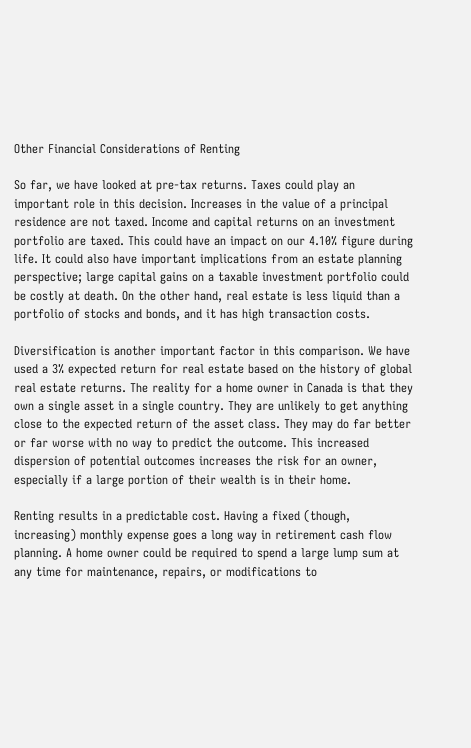Other Financial Considerations of Renting

So far, we have looked at pre-tax returns. Taxes could play an important role in this decision. Increases in the value of a principal residence are not taxed. Income and capital returns on an investment portfolio are taxed. This could have an impact on our 4.10% figure during life. It could also have important implications from an estate planning perspective; large capital gains on a taxable investment portfolio could be costly at death. On the other hand, real estate is less liquid than a portfolio of stocks and bonds, and it has high transaction costs.

Diversification is another important factor in this comparison. We have used a 3% expected return for real estate based on the history of global real estate returns. The reality for a home owner in Canada is that they own a single asset in a single country. They are unlikely to get anything close to the expected return of the asset class. They may do far better or far worse with no way to predict the outcome. This increased dispersion of potential outcomes increases the risk for an owner, especially if a large portion of their wealth is in their home.

Renting results in a predictable cost. Having a fixed (though, increasing) monthly expense goes a long way in retirement cash flow planning. A home owner could be required to spend a large lump sum at any time for maintenance, repairs, or modifications to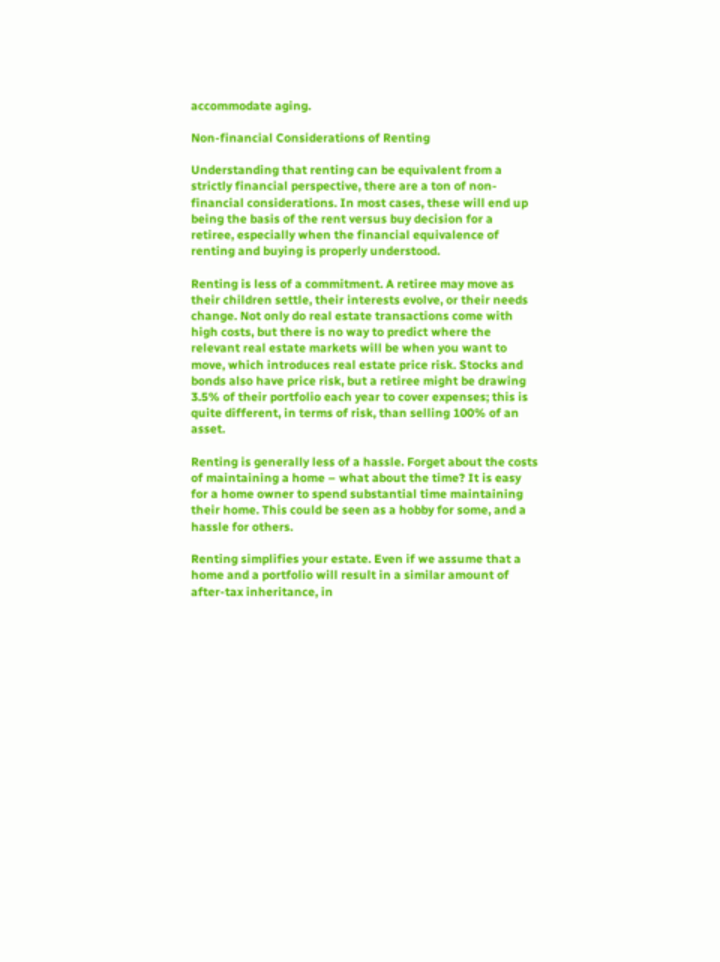accommodate aging.

Non-financial Considerations of Renting

Understanding that renting can be equivalent from a strictly financial perspective, there are a ton of non-financial considerations. In most cases, these will end up being the basis of the rent versus buy decision for a retiree, especially when the financial equivalence of renting and buying is properly understood.

Renting is less of a commitment. A retiree may move as their children settle, their interests evolve, or their needs change. Not only do real estate transactions come with high costs, but there is no way to predict where the relevant real estate markets will be when you want to move, which introduces real estate price risk. Stocks and bonds also have price risk, but a retiree might be drawing 3.5% of their portfolio each year to cover expenses; this is quite different, in terms of risk, than selling 100% of an asset.

Renting is generally less of a hassle. Forget about the costs of maintaining a home – what about the time? It is easy for a home owner to spend substantial time maintaining their home. This could be seen as a hobby for some, and a hassle for others.

Renting simplifies your estate. Even if we assume that a home and a portfolio will result in a similar amount of after-tax inheritance, in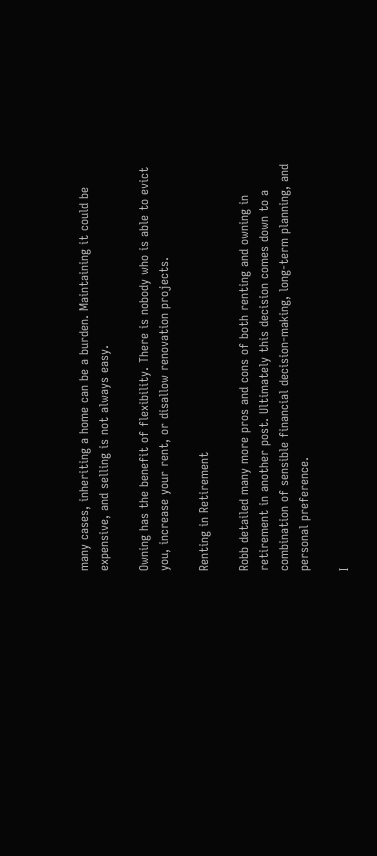many cases, inheriting a home can be a burden. Maintaining it could be expensive, and selling is not always easy.

Owning has the benefit of flexibility. There is nobody who is able to evict you, increase your rent, or disallow renovation projects.

Renting in Retirement

Robb detailed many more pros and cons of both renting and owning in retirement in another post. Ultimately this decision comes down to a combination of sensible financial decision-making, long-term planning, and personal preference.

I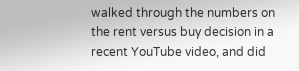walked through the numbers on the rent versus buy decision in a recent YouTube video, and did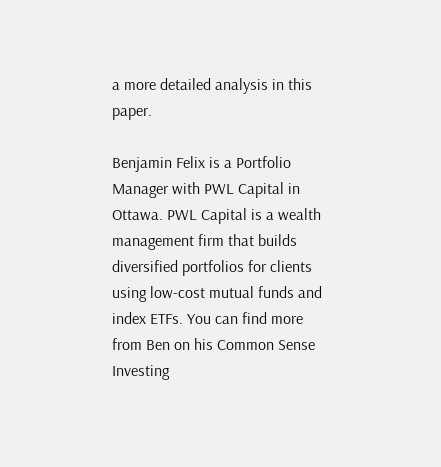a more detailed analysis in this paper.

Benjamin Felix is a Portfolio Manager with PWL Capital in Ottawa. PWL Capital is a wealth management firm that builds diversified portfolios for clients using low-cost mutual funds and index ETFs. You can find more from Ben on his Common Sense Investing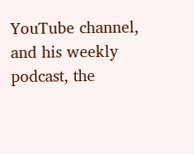YouTube channel, and his weekly podcast, the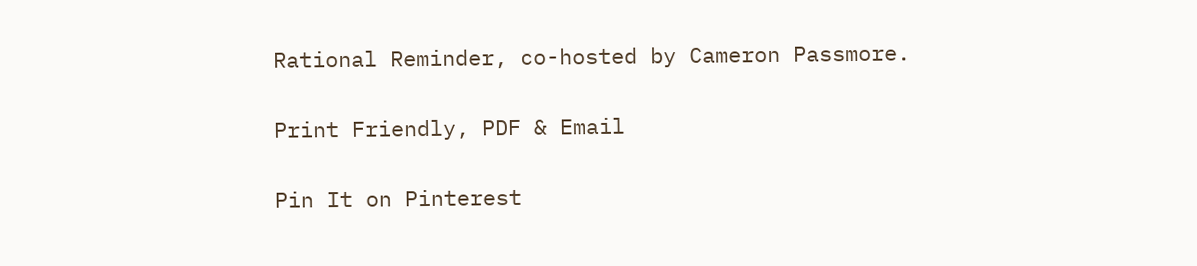Rational Reminder, co-hosted by Cameron Passmore.

Print Friendly, PDF & Email

Pin It on Pinterest